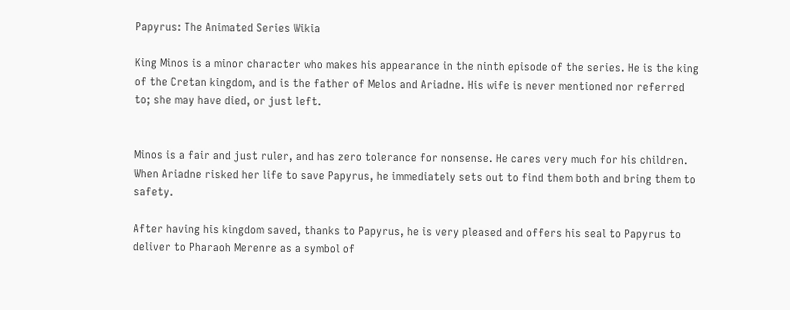Papyrus: The Animated Series Wikia

King Minos is a minor character who makes his appearance in the ninth episode of the series. He is the king of the Cretan kingdom, and is the father of Melos and Ariadne. His wife is never mentioned nor referred to; she may have died, or just left.


Minos is a fair and just ruler, and has zero tolerance for nonsense. He cares very much for his children. When Ariadne risked her life to save Papyrus, he immediately sets out to find them both and bring them to safety.

After having his kingdom saved, thanks to Papyrus, he is very pleased and offers his seal to Papyrus to deliver to Pharaoh Merenre as a symbol of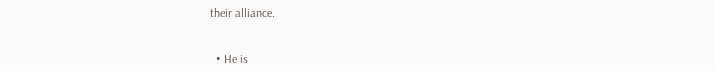their alliance.


  • He is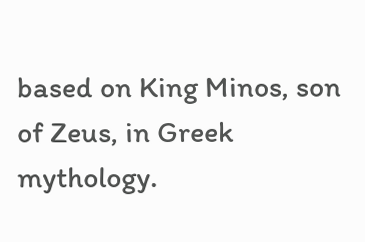based on King Minos, son of Zeus, in Greek mythology.